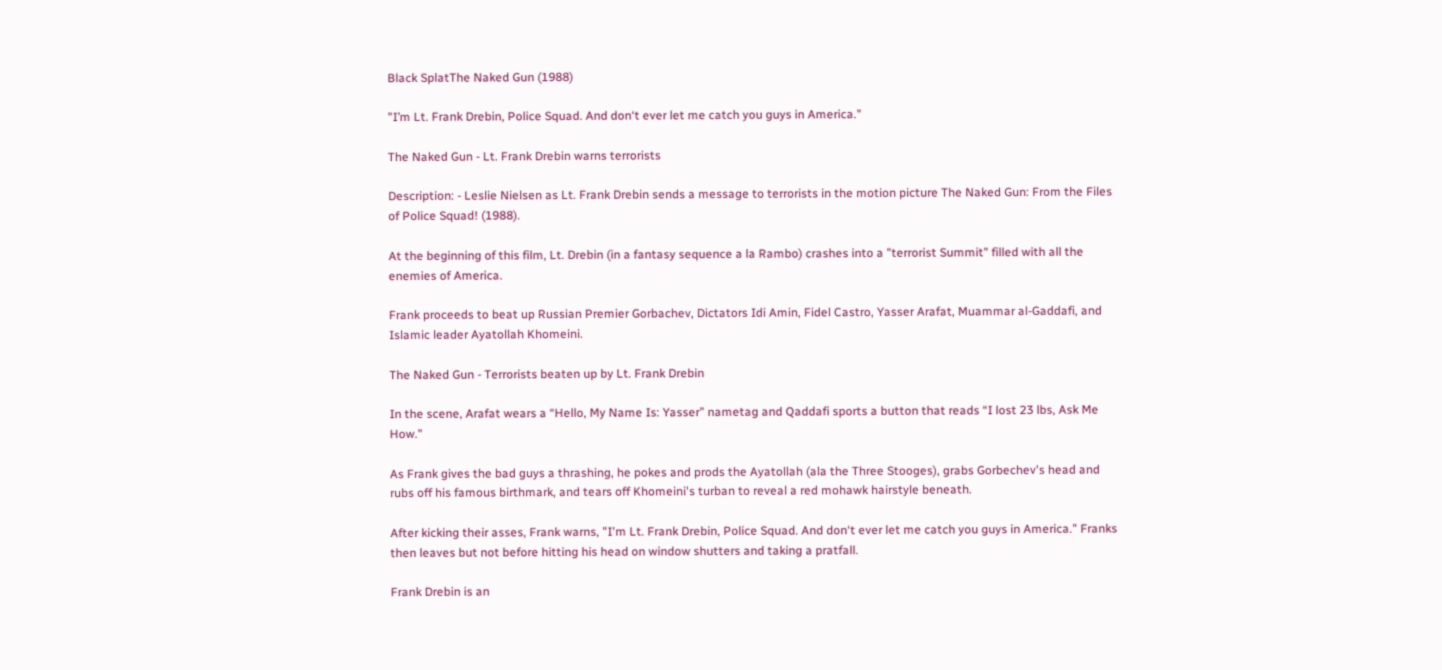Black SplatThe Naked Gun (1988)

"I’m Lt. Frank Drebin, Police Squad. And don‘t ever let me catch you guys in America."

The Naked Gun - Lt. Frank Drebin warns terrorists

Description: - Leslie Nielsen as Lt. Frank Drebin sends a message to terrorists in the motion picture The Naked Gun: From the Files of Police Squad! (1988).

At the beginning of this film, Lt. Drebin (in a fantasy sequence a la Rambo) crashes into a "terrorist Summit" filled with all the enemies of America.

Frank proceeds to beat up Russian Premier Gorbachev, Dictators Idi Amin, Fidel Castro, Yasser Arafat, Muammar al-Gaddafi, and Islamic leader Ayatollah Khomeini.

The Naked Gun - Terrorists beaten up by Lt. Frank Drebin

In the scene, Arafat wears a “Hello, My Name Is: Yasser” nametag and Qaddafi sports a button that reads “I lost 23 lbs, Ask Me How."

As Frank gives the bad guys a thrashing, he pokes and prods the Ayatollah (ala the Three Stooges), grabs Gorbechev's head and rubs off his famous birthmark, and tears off Khomeini's turban to reveal a red mohawk hairstyle beneath.

After kicking their asses, Frank warns, "I'm Lt. Frank Drebin, Police Squad. And don‘t ever let me catch you guys in America." Franks then leaves but not before hitting his head on window shutters and taking a pratfall.

Frank Drebin is an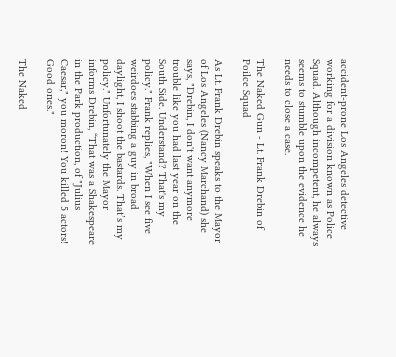accident-prone Los Angeles detective working for a division known as Police Squad. Although incompetent, he always seems to stumble upon the evidence he needs to close a case.

The Naked Gun - Lt. Frank Drebin of Poilce Squad

As Lt. Frank Drebin speaks to the Mayor of Los Angeles (Nancy Marchand) she says, "Drebin, I don't want anymore trouble like you had last year on the South Side. Understand? That's my policy." Frank replies, "When I see five weirdoes stabbing a guy in broad daylight, I shoot the bastards. That’s my policy." Unfortunately the Mayor informs Drebin, “That was a Shakespeare in the Park production, of "Julius Caesar," you moron! You killed 5 actors! Good ones."

The Naked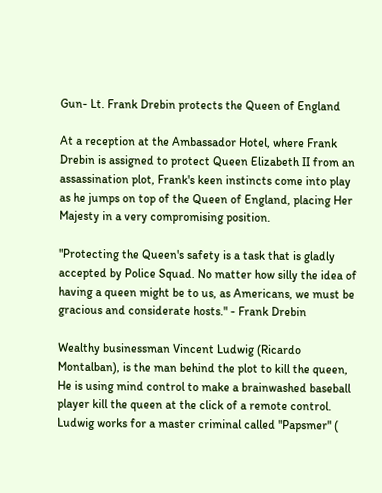Gun- Lt. Frank Drebin protects the Queen of England

At a reception at the Ambassador Hotel, where Frank Drebin is assigned to protect Queen Elizabeth II from an assassination plot, Frank's keen instincts come into play as he jumps on top of the Queen of England, placing Her Majesty in a very compromising position.

"Protecting the Queen's safety is a task that is gladly accepted by Police Squad. No matter how silly the idea of having a queen might be to us, as Americans, we must be gracious and considerate hosts." - Frank Drebin

Wealthy businessman Vincent Ludwig (Ricardo Montalban), is the man behind the plot to kill the queen, He is using mind control to make a brainwashed baseball player kill the queen at the click of a remote control. Ludwig works for a master criminal called "Papsmer" (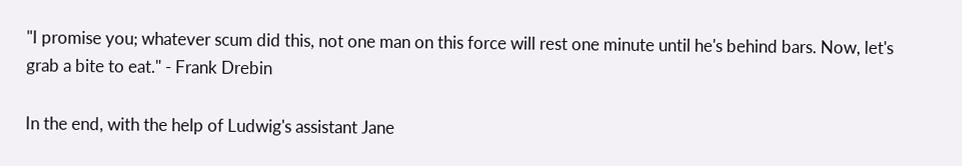"I promise you; whatever scum did this, not one man on this force will rest one minute until he's behind bars. Now, let's grab a bite to eat." - Frank Drebin

In the end, with the help of Ludwig's assistant Jane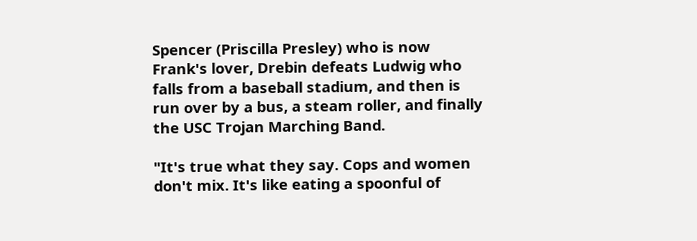Spencer (Priscilla Presley) who is now Frank's lover, Drebin defeats Ludwig who falls from a baseball stadium, and then is run over by a bus, a steam roller, and finally the USC Trojan Marching Band.

"It's true what they say. Cops and women don't mix. It's like eating a spoonful of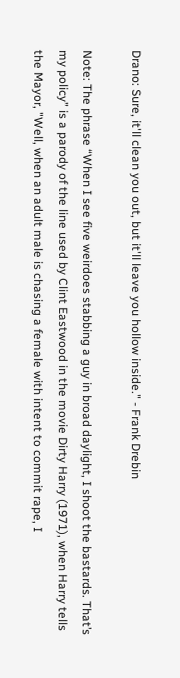Drano: Sure, it'll clean you out, but it'll leave you hollow inside." - Frank Drebin

Note: The phrase “When I see five weirdoes stabbing a guy in broad daylight, I shoot the bastards. That’s my policy” is a parody of the line used by Clint Eastwood in the movie Dirty Harry (1971), when Harry tells the Mayor, "Well, when an adult male is chasing a female with intent to commit rape, I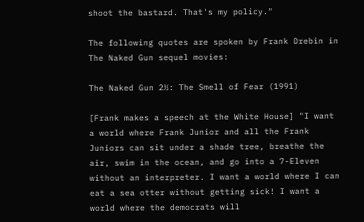shoot the bastard. That's my policy."

The following quotes are spoken by Frank Drebin in The Naked Gun sequel movies:

The Naked Gun 2½: The Smell of Fear (1991)

[Frank makes a speech at the White House] "I want a world where Frank Junior and all the Frank Juniors can sit under a shade tree, breathe the air, swim in the ocean, and go into a 7-Eleven without an interpreter. I want a world where I can eat a sea otter without getting sick! I want a world where the democrats will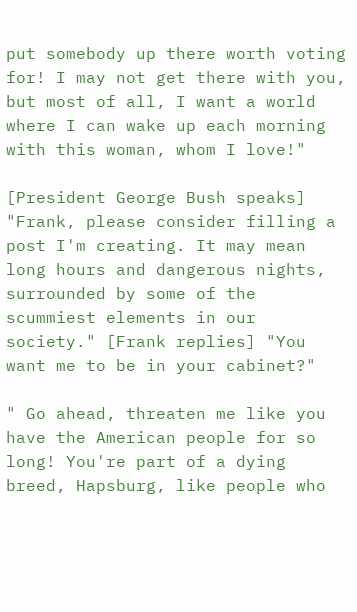put somebody up there worth voting for! I may not get there with you, but most of all, I want a world where I can wake up each morning with this woman, whom I love!"

[President George Bush speaks] "Frank, please consider filling a post I'm creating. It may mean long hours and dangerous nights, surrounded by some of the scummiest elements in our society." [Frank replies] "You want me to be in your cabinet?"

" Go ahead, threaten me like you have the American people for so long! You're part of a dying breed, Hapsburg, like people who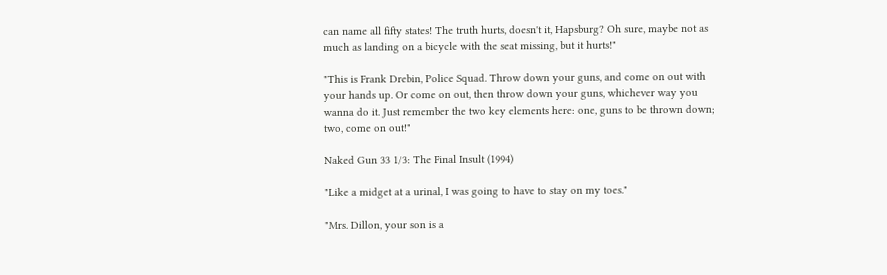can name all fifty states! The truth hurts, doesn't it, Hapsburg? Oh sure, maybe not as much as landing on a bicycle with the seat missing, but it hurts!"

"This is Frank Drebin, Police Squad. Throw down your guns, and come on out with your hands up. Or come on out, then throw down your guns, whichever way you wanna do it. Just remember the two key elements here: one, guns to be thrown down; two, come on out!"

Naked Gun 33 1/3: The Final Insult (1994)

"Like a midget at a urinal, I was going to have to stay on my toes."

"Mrs. Dillon, your son is a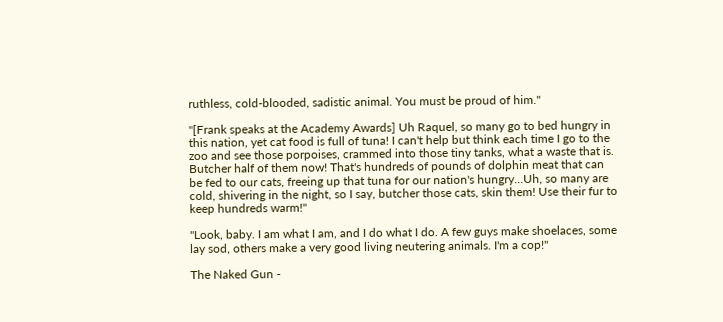ruthless, cold-blooded, sadistic animal. You must be proud of him."

"[Frank speaks at the Academy Awards] Uh Raquel, so many go to bed hungry in this nation, yet cat food is full of tuna! I can't help but think each time I go to the zoo and see those porpoises, crammed into those tiny tanks, what a waste that is. Butcher half of them now! That's hundreds of pounds of dolphin meat that can be fed to our cats, freeing up that tuna for our nation's hungry...Uh, so many are cold, shivering in the night, so I say, butcher those cats, skin them! Use their fur to keep hundreds warm!"

"Look, baby. I am what I am, and I do what I do. A few guys make shoelaces, some lay sod, others make a very good living neutering animals. I'm a cop!"

The Naked Gun -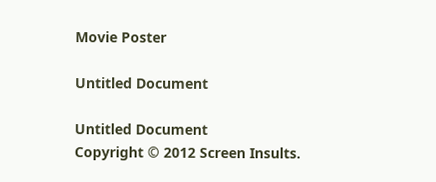Movie Poster

Untitled Document

Untitled Document
Copyright © 2012 Screen Insults.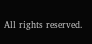All rights reserved.